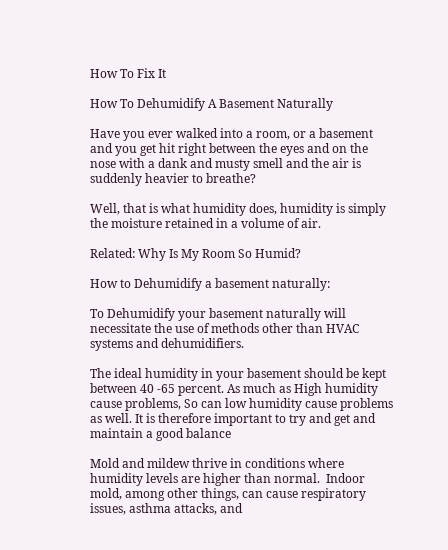How To Fix It

How To Dehumidify A Basement Naturally

Have you ever walked into a room, or a basement and you get hit right between the eyes and on the nose with a dank and musty smell and the air is suddenly heavier to breathe?

Well, that is what humidity does, humidity is simply the moisture retained in a volume of air.

Related: Why Is My Room So Humid?

How to Dehumidify a basement naturally:

To Dehumidify your basement naturally will necessitate the use of methods other than HVAC systems and dehumidifiers.

The ideal humidity in your basement should be kept between 40 -65 percent. As much as High humidity cause problems, So can low humidity cause problems as well. It is therefore important to try and get and maintain a good balance

Mold and mildew thrive in conditions where humidity levels are higher than normal.  Indoor mold, among other things, can cause respiratory issues, asthma attacks, and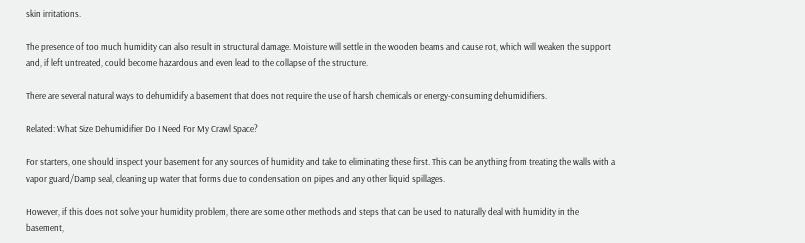skin irritations.

The presence of too much humidity can also result in structural damage. Moisture will settle in the wooden beams and cause rot, which will weaken the support and, if left untreated, could become hazardous and even lead to the collapse of the structure.

There are several natural ways to dehumidify a basement that does not require the use of harsh chemicals or energy-consuming dehumidifiers.

Related: What Size Dehumidifier Do I Need For My Crawl Space?

For starters, one should inspect your basement for any sources of humidity and take to eliminating these first. This can be anything from treating the walls with a vapor guard/Damp seal, cleaning up water that forms due to condensation on pipes and any other liquid spillages.

However, if this does not solve your humidity problem, there are some other methods and steps that can be used to naturally deal with humidity in the basement,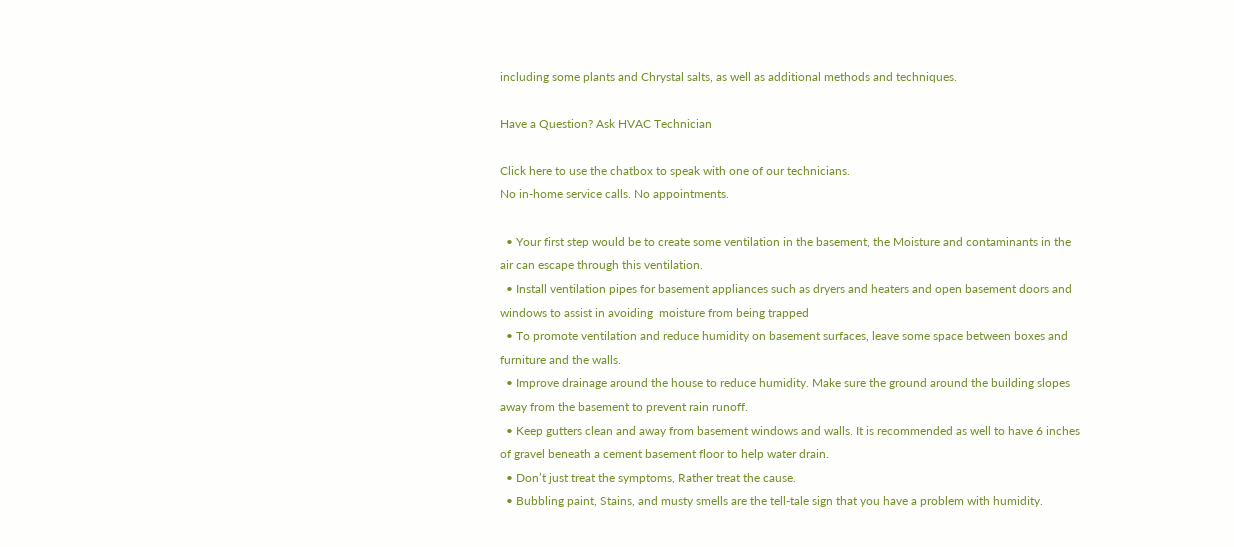including some plants and Chrystal salts, as well as additional methods and techniques.

Have a Question? Ask HVAC Technician

Click here to use the chatbox to speak with one of our technicians.
No in-home service calls. No appointments.

  • Your first step would be to create some ventilation in the basement, the Moisture and contaminants in the air can escape through this ventilation.
  • Install ventilation pipes for basement appliances such as dryers and heaters and open basement doors and windows to assist in avoiding  moisture from being trapped
  • To promote ventilation and reduce humidity on basement surfaces, leave some space between boxes and furniture and the walls.
  • Improve drainage around the house to reduce humidity. Make sure the ground around the building slopes away from the basement to prevent rain runoff.
  • Keep gutters clean and away from basement windows and walls. It is recommended as well to have 6 inches of gravel beneath a cement basement floor to help water drain.
  • Don’t just treat the symptoms, Rather treat the cause.
  • Bubbling paint, Stains, and musty smells are the tell-tale sign that you have a problem with humidity.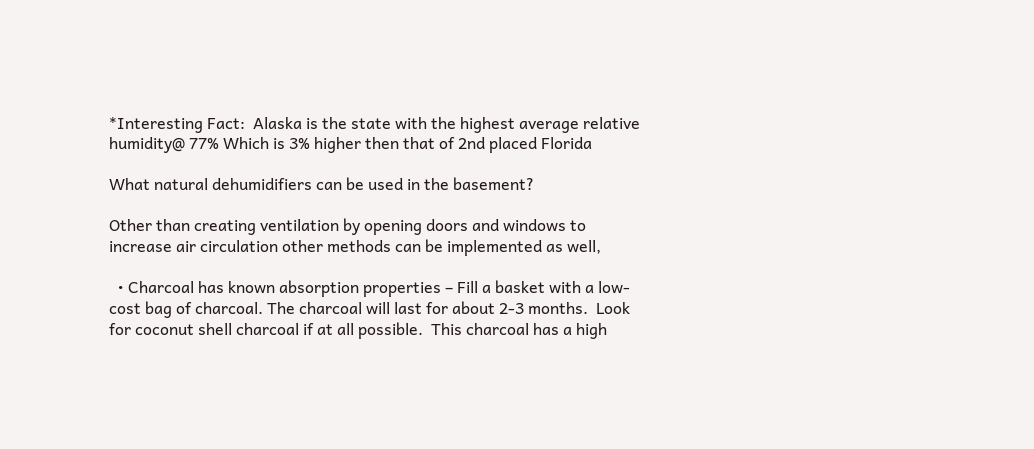*Interesting Fact:  Alaska is the state with the highest average relative humidity@ 77% Which is 3% higher then that of 2nd placed Florida

What natural dehumidifiers can be used in the basement?

Other than creating ventilation by opening doors and windows to increase air circulation other methods can be implemented as well,

  • Charcoal has known absorption properties – Fill a basket with a low-cost bag of charcoal. The charcoal will last for about 2-3 months.  Look for coconut shell charcoal if at all possible.  This charcoal has a high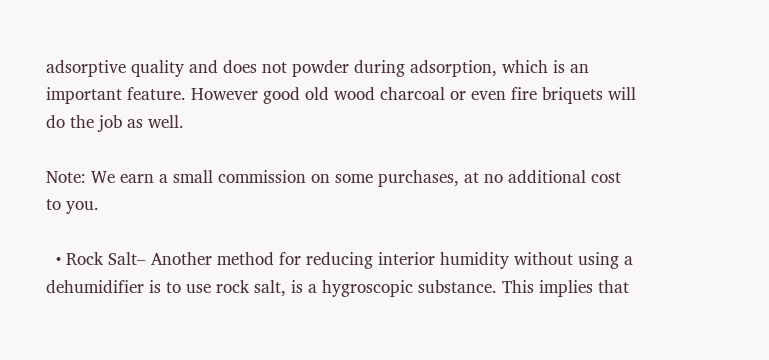adsorptive quality and does not powder during adsorption, which is an important feature. However good old wood charcoal or even fire briquets will do the job as well.

Note: We earn a small commission on some purchases, at no additional cost to you.

  • Rock Salt– Another method for reducing interior humidity without using a dehumidifier is to use rock salt, is a hygroscopic substance. This implies that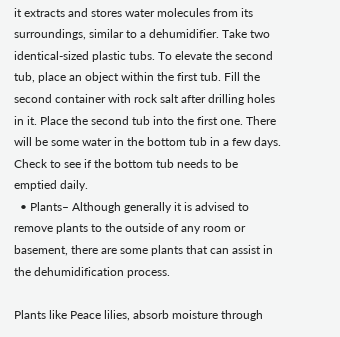it extracts and stores water molecules from its surroundings, similar to a dehumidifier. Take two identical-sized plastic tubs. To elevate the second tub, place an object within the first tub. Fill the second container with rock salt after drilling holes in it. Place the second tub into the first one. There will be some water in the bottom tub in a few days. Check to see if the bottom tub needs to be emptied daily.
  • Plants– Although generally it is advised to remove plants to the outside of any room or basement, there are some plants that can assist in the dehumidification process.

Plants like Peace lilies, absorb moisture through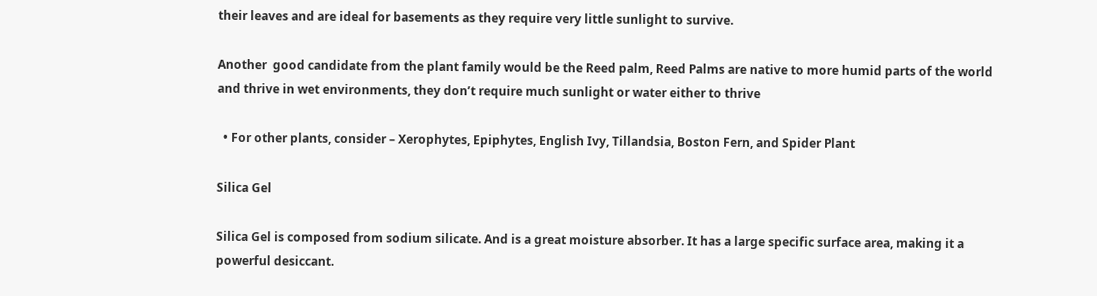their leaves and are ideal for basements as they require very little sunlight to survive.

Another  good candidate from the plant family would be the Reed palm, Reed Palms are native to more humid parts of the world and thrive in wet environments, they don’t require much sunlight or water either to thrive

  • For other plants, consider – Xerophytes, Epiphytes, English Ivy, Tillandsia, Boston Fern, and Spider Plant

Silica Gel

Silica Gel is composed from sodium silicate. And is a great moisture absorber. It has a large specific surface area, making it a powerful desiccant.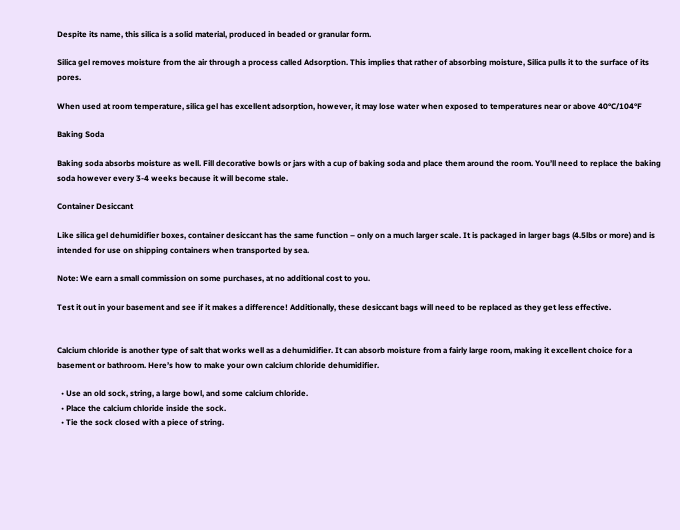Despite its name, this silica is a solid material, produced in beaded or granular form.

Silica gel removes moisture from the air through a process called Adsorption. This implies that rather of absorbing moisture, Silica pulls it to the surface of its pores.

When used at room temperature, silica gel has excellent adsorption, however, it may lose water when exposed to temperatures near or above 40°C/104°F

Baking Soda

Baking soda absorbs moisture as well. Fill decorative bowls or jars with a cup of baking soda and place them around the room. You’ll need to replace the baking soda however every 3-4 weeks because it will become stale.

Container Desiccant

Like silica gel dehumidifier boxes, container desiccant has the same function – only on a much larger scale. It is packaged in larger bags (4.5lbs or more) and is intended for use on shipping containers when transported by sea.

Note: We earn a small commission on some purchases, at no additional cost to you.

Test it out in your basement and see if it makes a difference! Additionally, these desiccant bags will need to be replaced as they get less effective.


Calcium chloride is another type of salt that works well as a dehumidifier. It can absorb moisture from a fairly large room, making it excellent choice for a basement or bathroom. Here’s how to make your own calcium chloride dehumidifier.

  • Use an old sock, string, a large bowl, and some calcium chloride.
  • Place the calcium chloride inside the sock.
  • Tie the sock closed with a piece of string.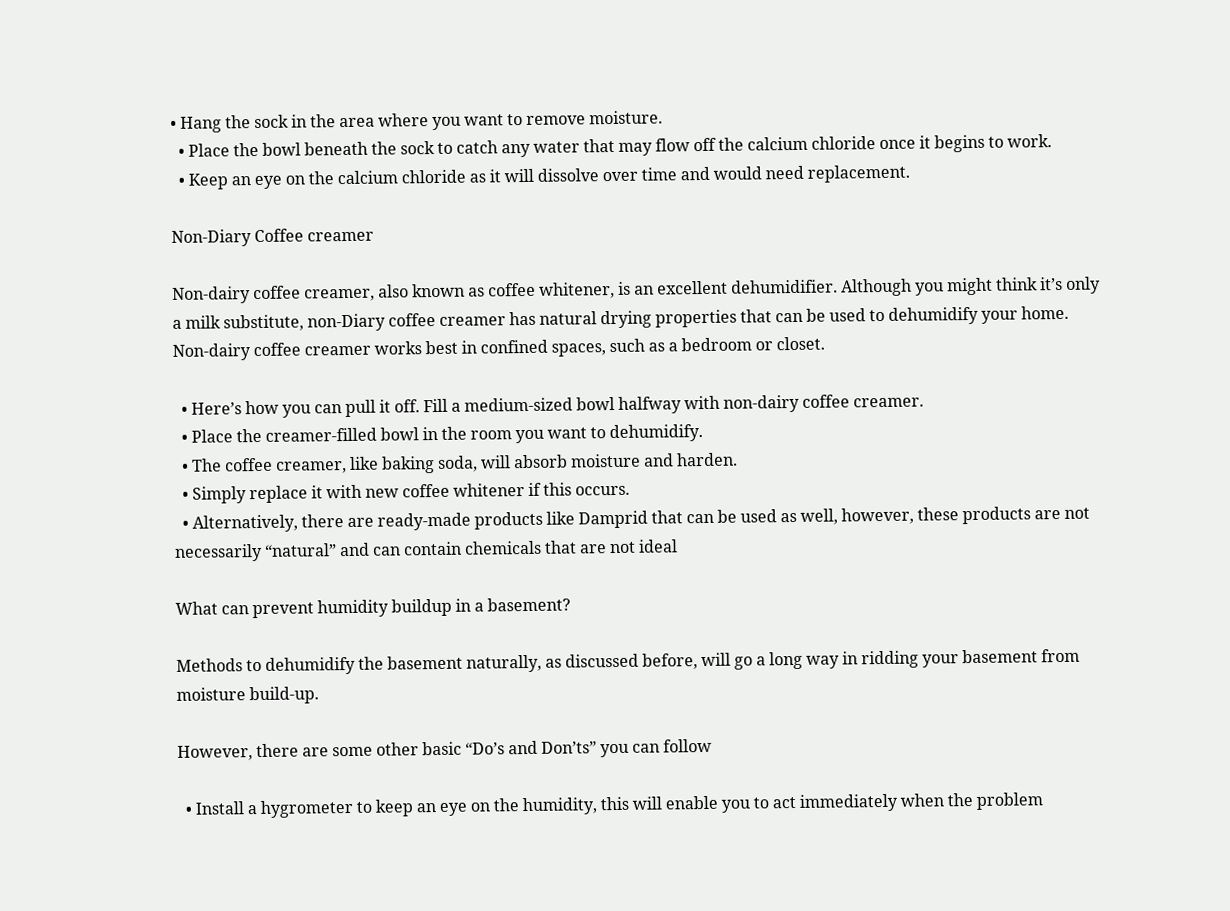• Hang the sock in the area where you want to remove moisture.
  • Place the bowl beneath the sock to catch any water that may flow off the calcium chloride once it begins to work.
  • Keep an eye on the calcium chloride as it will dissolve over time and would need replacement.

Non-Diary Coffee creamer

Non-dairy coffee creamer, also known as coffee whitener, is an excellent dehumidifier. Although you might think it’s only a milk substitute, non-Diary coffee creamer has natural drying properties that can be used to dehumidify your home. Non-dairy coffee creamer works best in confined spaces, such as a bedroom or closet.

  • Here’s how you can pull it off. Fill a medium-sized bowl halfway with non-dairy coffee creamer.
  • Place the creamer-filled bowl in the room you want to dehumidify.
  • The coffee creamer, like baking soda, will absorb moisture and harden.
  • Simply replace it with new coffee whitener if this occurs.
  • Alternatively, there are ready-made products like Damprid that can be used as well, however, these products are not necessarily “natural” and can contain chemicals that are not ideal

What can prevent humidity buildup in a basement?

Methods to dehumidify the basement naturally, as discussed before, will go a long way in ridding your basement from moisture build-up.

However, there are some other basic “Do’s and Don’ts” you can follow

  • Install a hygrometer to keep an eye on the humidity, this will enable you to act immediately when the problem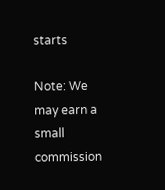starts

Note: We may earn a small commission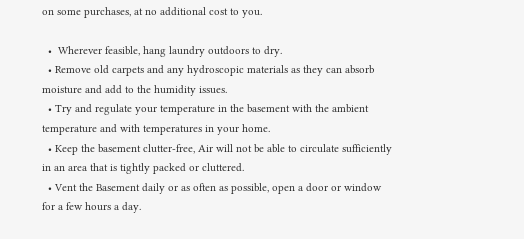on some purchases, at no additional cost to you.

  •  Wherever feasible, hang laundry outdoors to dry.
  • Remove old carpets and any hydroscopic materials as they can absorb moisture and add to the humidity issues.
  • Try and regulate your temperature in the basement with the ambient temperature and with temperatures in your home.
  • Keep the basement clutter-free, Air will not be able to circulate sufficiently in an area that is tightly packed or cluttered.
  • Vent the Basement daily or as often as possible, open a door or window for a few hours a day.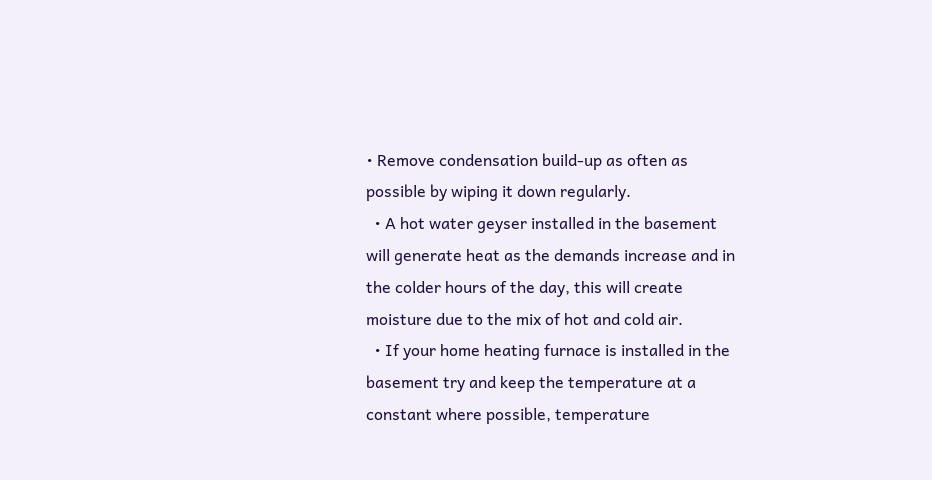• Remove condensation build-up as often as possible by wiping it down regularly.
  • A hot water geyser installed in the basement will generate heat as the demands increase and in the colder hours of the day, this will create moisture due to the mix of hot and cold air.
  • If your home heating furnace is installed in the basement try and keep the temperature at a constant where possible, temperature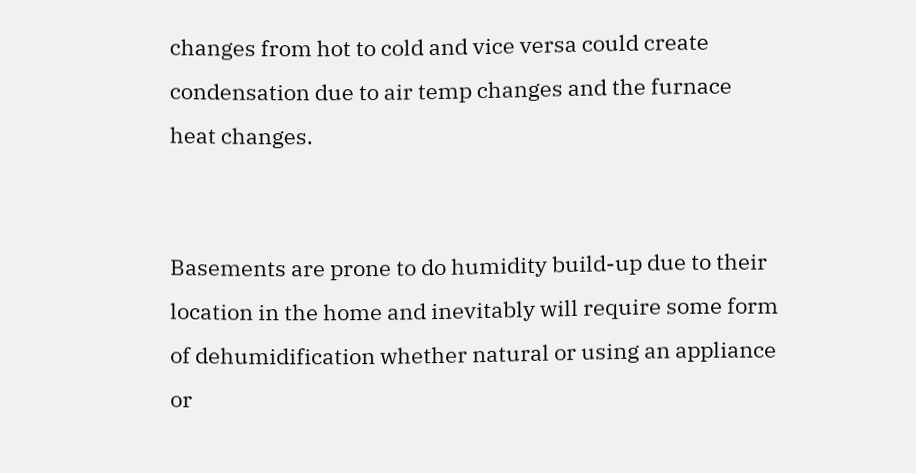changes from hot to cold and vice versa could create condensation due to air temp changes and the furnace heat changes.


Basements are prone to do humidity build-up due to their location in the home and inevitably will require some form of dehumidification whether natural or using an appliance or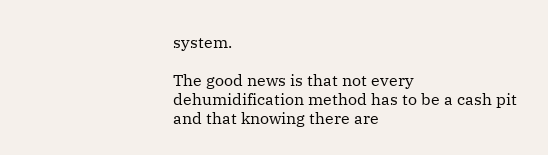system.

The good news is that not every dehumidification method has to be a cash pit and that knowing there are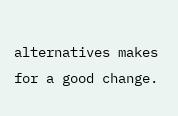alternatives makes for a good change.